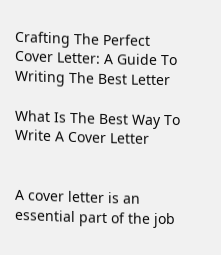Crafting The Perfect Cover Letter: A Guide To Writing The Best Letter

What Is The Best Way To Write A Cover Letter


A cover letter is an essential part of the job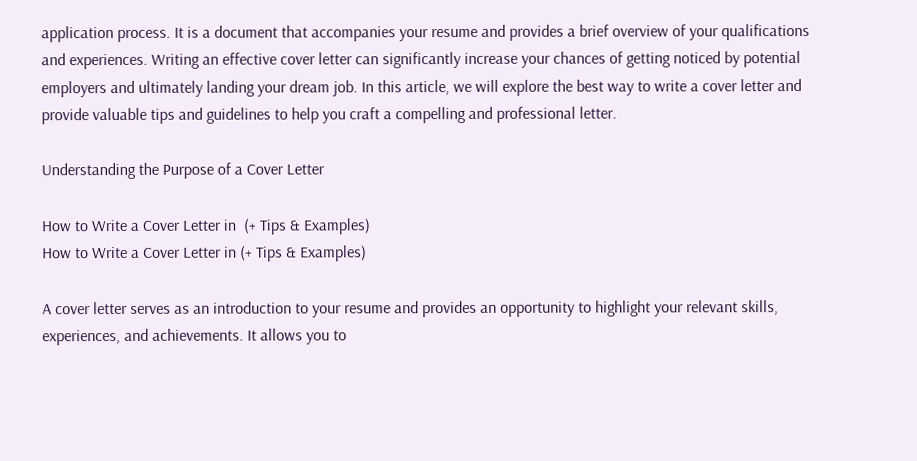application process. It is a document that accompanies your resume and provides a brief overview of your qualifications and experiences. Writing an effective cover letter can significantly increase your chances of getting noticed by potential employers and ultimately landing your dream job. In this article, we will explore the best way to write a cover letter and provide valuable tips and guidelines to help you craft a compelling and professional letter.

Understanding the Purpose of a Cover Letter

How to Write a Cover Letter in  (+ Tips & Examples)
How to Write a Cover Letter in (+ Tips & Examples)

A cover letter serves as an introduction to your resume and provides an opportunity to highlight your relevant skills, experiences, and achievements. It allows you to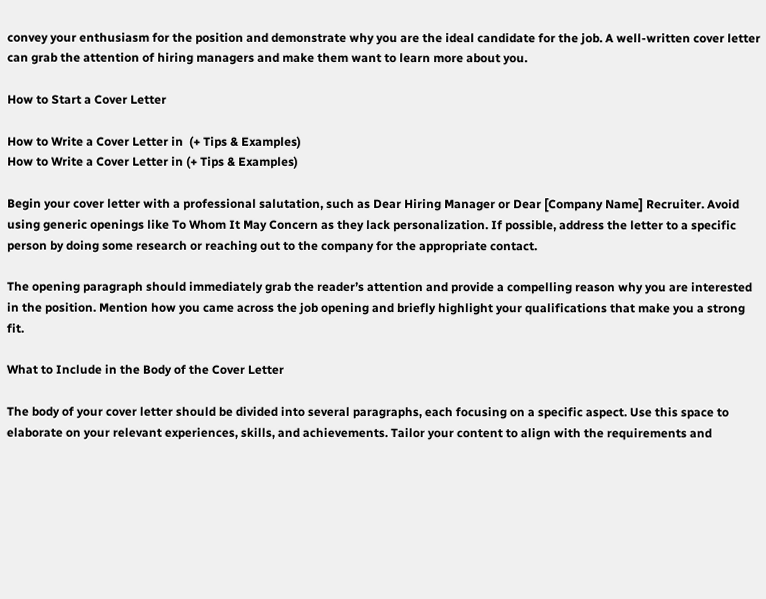convey your enthusiasm for the position and demonstrate why you are the ideal candidate for the job. A well-written cover letter can grab the attention of hiring managers and make them want to learn more about you.

How to Start a Cover Letter

How to Write a Cover Letter in  (+ Tips & Examples)
How to Write a Cover Letter in (+ Tips & Examples)

Begin your cover letter with a professional salutation, such as Dear Hiring Manager or Dear [Company Name] Recruiter. Avoid using generic openings like To Whom It May Concern as they lack personalization. If possible, address the letter to a specific person by doing some research or reaching out to the company for the appropriate contact.

The opening paragraph should immediately grab the reader’s attention and provide a compelling reason why you are interested in the position. Mention how you came across the job opening and briefly highlight your qualifications that make you a strong fit.

What to Include in the Body of the Cover Letter

The body of your cover letter should be divided into several paragraphs, each focusing on a specific aspect. Use this space to elaborate on your relevant experiences, skills, and achievements. Tailor your content to align with the requirements and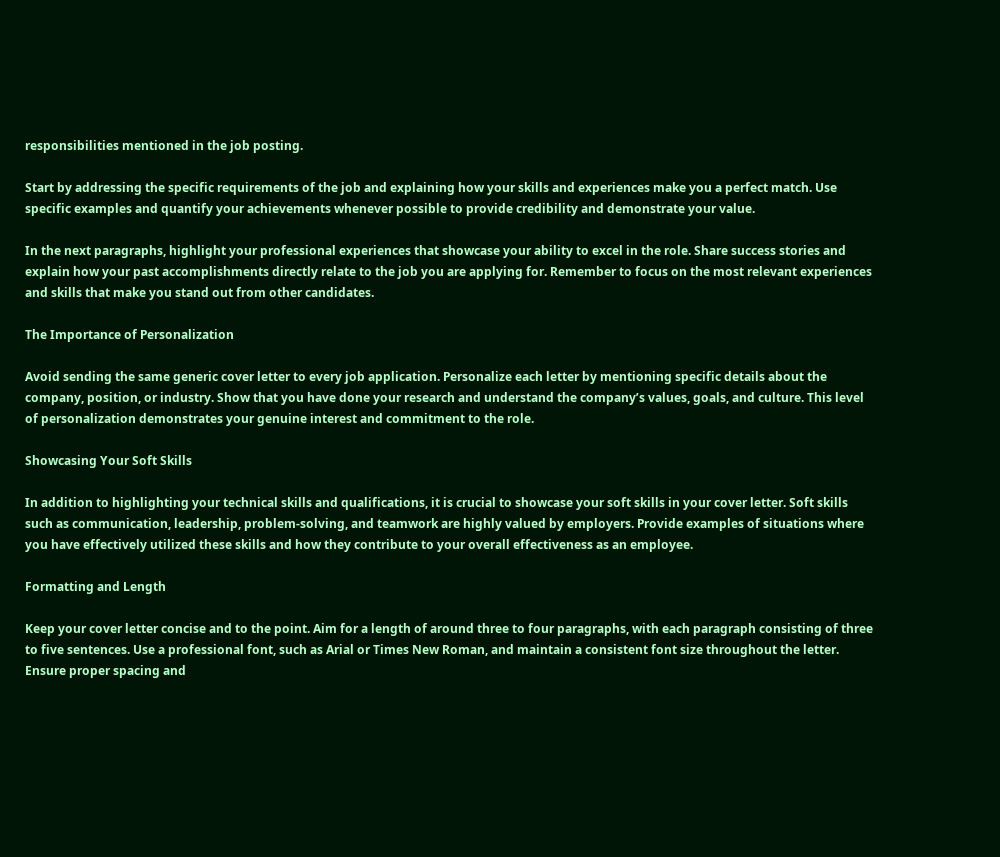responsibilities mentioned in the job posting.

Start by addressing the specific requirements of the job and explaining how your skills and experiences make you a perfect match. Use specific examples and quantify your achievements whenever possible to provide credibility and demonstrate your value.

In the next paragraphs, highlight your professional experiences that showcase your ability to excel in the role. Share success stories and explain how your past accomplishments directly relate to the job you are applying for. Remember to focus on the most relevant experiences and skills that make you stand out from other candidates.

The Importance of Personalization

Avoid sending the same generic cover letter to every job application. Personalize each letter by mentioning specific details about the company, position, or industry. Show that you have done your research and understand the company’s values, goals, and culture. This level of personalization demonstrates your genuine interest and commitment to the role.

Showcasing Your Soft Skills

In addition to highlighting your technical skills and qualifications, it is crucial to showcase your soft skills in your cover letter. Soft skills such as communication, leadership, problem-solving, and teamwork are highly valued by employers. Provide examples of situations where you have effectively utilized these skills and how they contribute to your overall effectiveness as an employee.

Formatting and Length

Keep your cover letter concise and to the point. Aim for a length of around three to four paragraphs, with each paragraph consisting of three to five sentences. Use a professional font, such as Arial or Times New Roman, and maintain a consistent font size throughout the letter. Ensure proper spacing and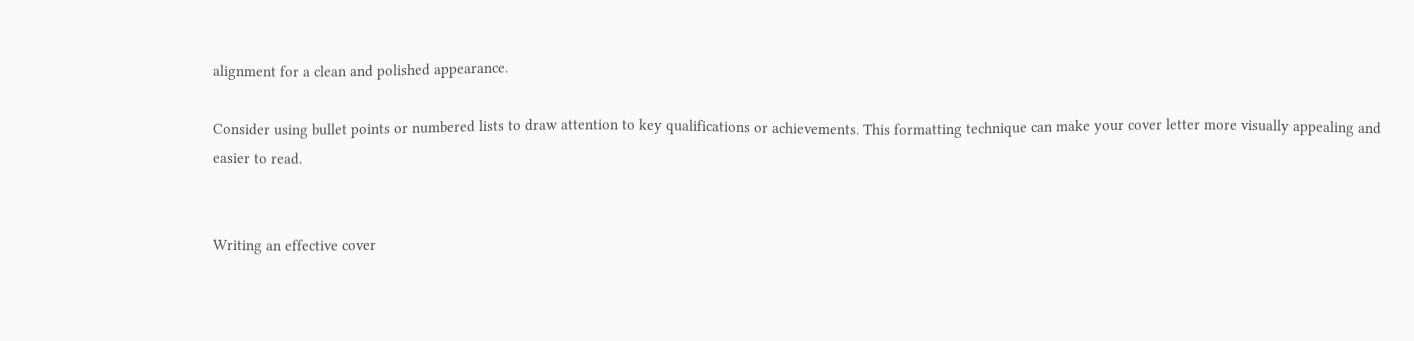alignment for a clean and polished appearance.

Consider using bullet points or numbered lists to draw attention to key qualifications or achievements. This formatting technique can make your cover letter more visually appealing and easier to read.


Writing an effective cover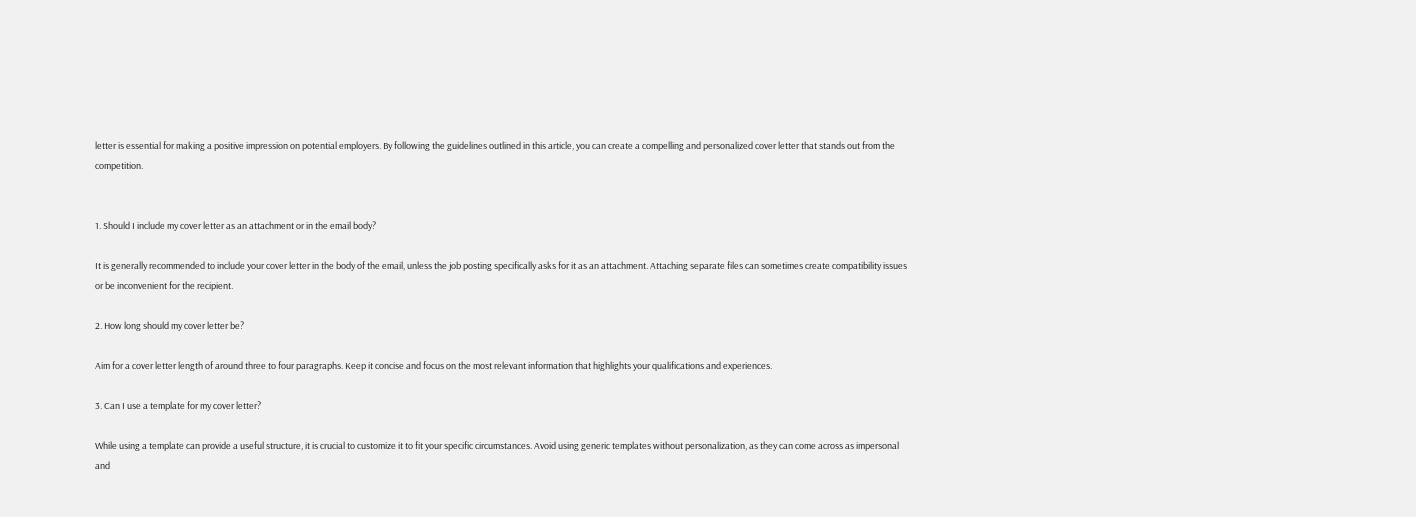letter is essential for making a positive impression on potential employers. By following the guidelines outlined in this article, you can create a compelling and personalized cover letter that stands out from the competition.


1. Should I include my cover letter as an attachment or in the email body?

It is generally recommended to include your cover letter in the body of the email, unless the job posting specifically asks for it as an attachment. Attaching separate files can sometimes create compatibility issues or be inconvenient for the recipient.

2. How long should my cover letter be?

Aim for a cover letter length of around three to four paragraphs. Keep it concise and focus on the most relevant information that highlights your qualifications and experiences.

3. Can I use a template for my cover letter?

While using a template can provide a useful structure, it is crucial to customize it to fit your specific circumstances. Avoid using generic templates without personalization, as they can come across as impersonal and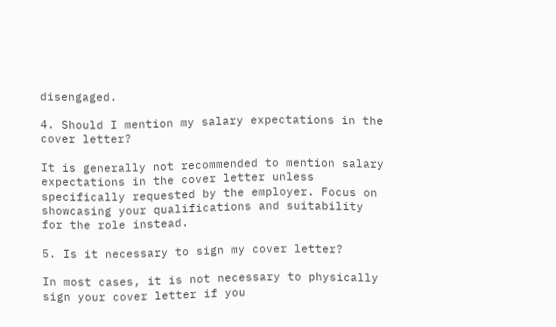disengaged.

4. Should I mention my salary expectations in the cover letter?

It is generally not recommended to mention salary expectations in the cover letter unless specifically requested by the employer. Focus on showcasing your qualifications and suitability for the role instead.

5. Is it necessary to sign my cover letter?

In most cases, it is not necessary to physically sign your cover letter if you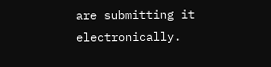are submitting it electronically.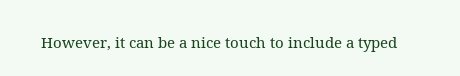However, it can be a nice touch to include a typed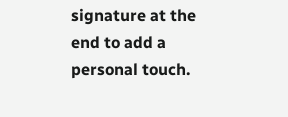signature at the end to add a personal touch.